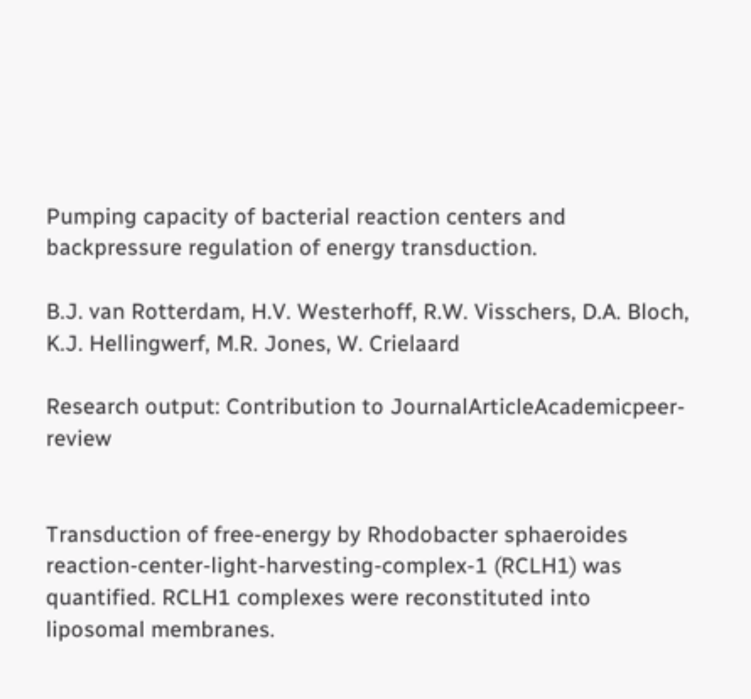Pumping capacity of bacterial reaction centers and backpressure regulation of energy transduction.

B.J. van Rotterdam, H.V. Westerhoff, R.W. Visschers, D.A. Bloch, K.J. Hellingwerf, M.R. Jones, W. Crielaard

Research output: Contribution to JournalArticleAcademicpeer-review


Transduction of free-energy by Rhodobacter sphaeroides reaction-center-light-harvesting-complex-1 (RCLH1) was quantified. RCLH1 complexes were reconstituted into liposomal membranes.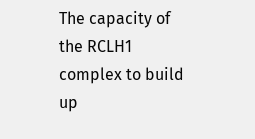The capacity of the RCLH1 complex to build up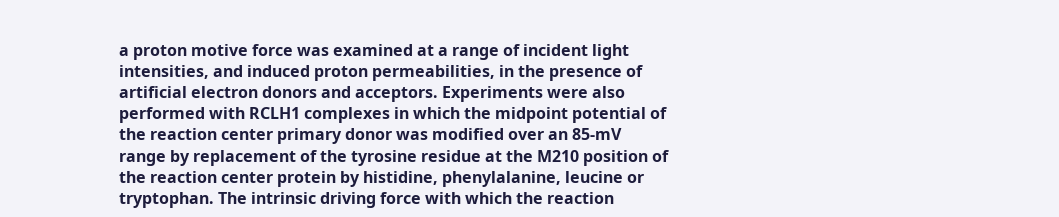a proton motive force was examined at a range of incident light intensities, and induced proton permeabilities, in the presence of artificial electron donors and acceptors. Experiments were also performed with RCLH1 complexes in which the midpoint potential of the reaction center primary donor was modified over an 85-mV range by replacement of the tyrosine residue at the M210 position of the reaction center protein by histidine, phenylalanine, leucine or tryptophan. The intrinsic driving force with which the reaction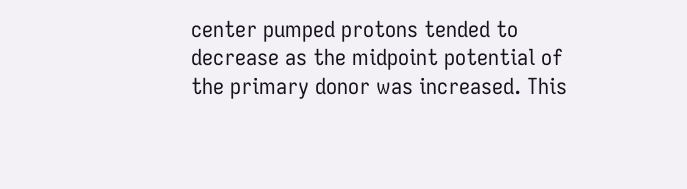center pumped protons tended to decrease as the midpoint potential of the primary donor was increased. This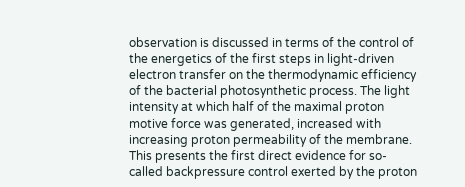observation is discussed in terms of the control of the energetics of the first steps in light-driven electron transfer on the thermodynamic efficiency of the bacterial photosynthetic process. The light intensity at which half of the maximal proton motive force was generated, increased with increasing proton permeability of the membrane. This presents the first direct evidence for so-called backpressure control exerted by the proton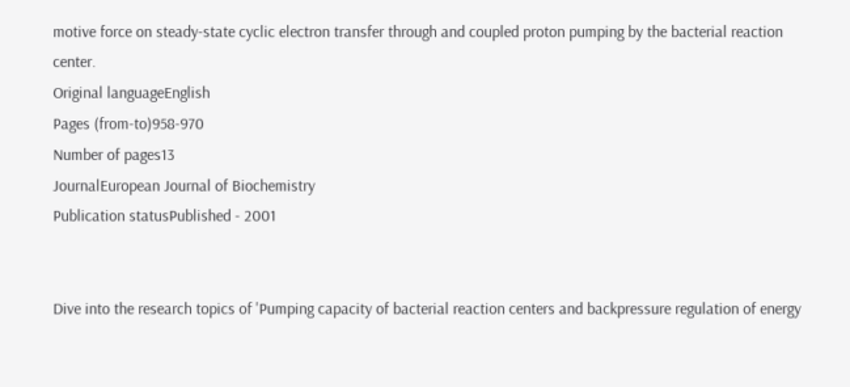motive force on steady-state cyclic electron transfer through and coupled proton pumping by the bacterial reaction center.
Original languageEnglish
Pages (from-to)958-970
Number of pages13
JournalEuropean Journal of Biochemistry
Publication statusPublished - 2001


Dive into the research topics of 'Pumping capacity of bacterial reaction centers and backpressure regulation of energy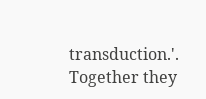transduction.'. Together they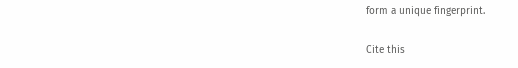form a unique fingerprint.

Cite this